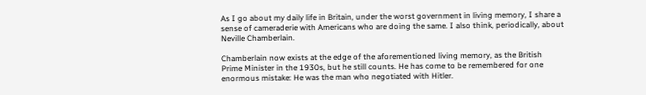As I go about my daily life in Britain, under the worst government in living memory, I share a sense of cameraderie with Americans who are doing the same. I also think, periodically, about Neville Chamberlain.

Chamberlain now exists at the edge of the aforementioned living memory, as the British Prime Minister in the 1930s, but he still counts. He has come to be remembered for one enormous mistake: He was the man who negotiated with Hitler.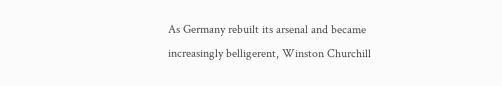As Germany rebuilt its arsenal and became increasingly belligerent, Winston Churchill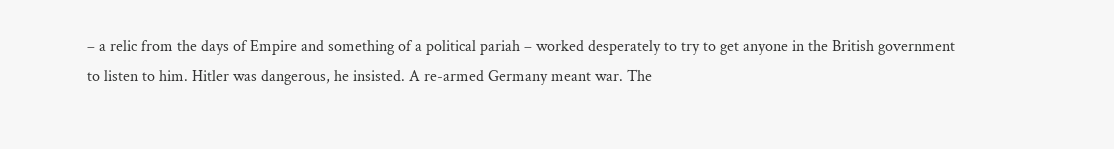– a relic from the days of Empire and something of a political pariah – worked desperately to try to get anyone in the British government to listen to him. Hitler was dangerous, he insisted. A re-armed Germany meant war. The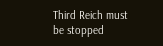Third Reich must be stopped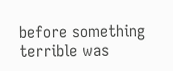before something terrible was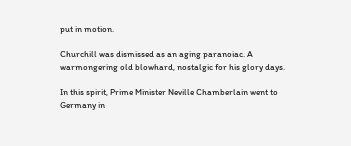put in motion.

Churchill was dismissed as an aging paranoiac. A warmongering old blowhard, nostalgic for his glory days.

In this spirit, Prime Minister Neville Chamberlain went to Germany in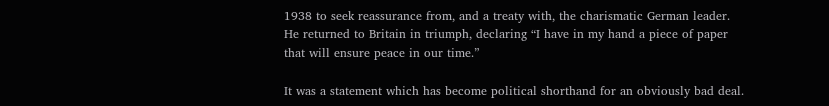1938 to seek reassurance from, and a treaty with, the charismatic German leader. He returned to Britain in triumph, declaring “I have in my hand a piece of paper that will ensure peace in our time.”

It was a statement which has become political shorthand for an obviously bad deal.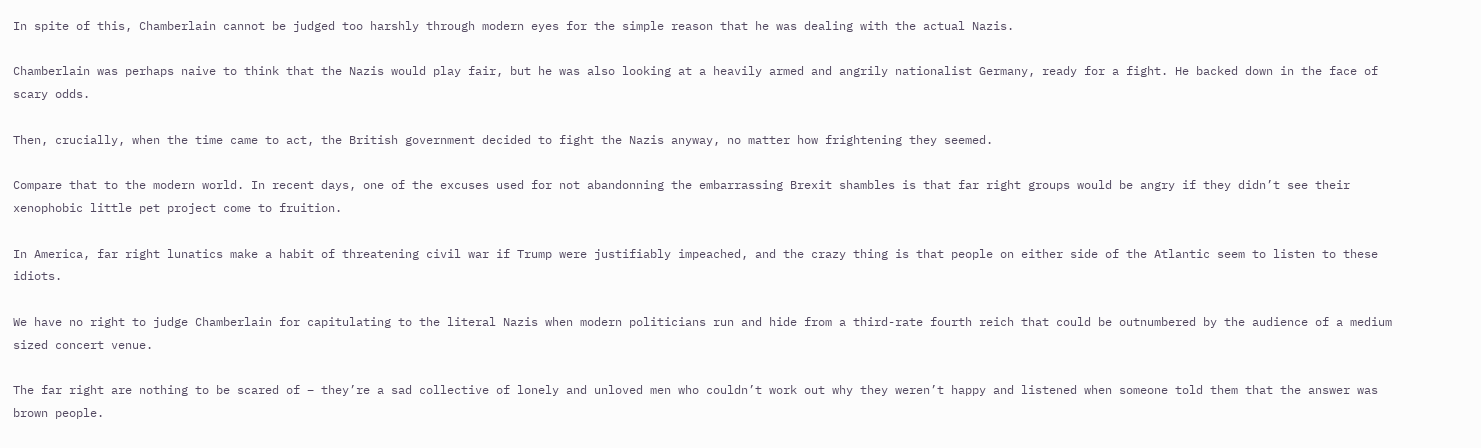In spite of this, Chamberlain cannot be judged too harshly through modern eyes for the simple reason that he was dealing with the actual Nazis.

Chamberlain was perhaps naive to think that the Nazis would play fair, but he was also looking at a heavily armed and angrily nationalist Germany, ready for a fight. He backed down in the face of scary odds.

Then, crucially, when the time came to act, the British government decided to fight the Nazis anyway, no matter how frightening they seemed.

Compare that to the modern world. In recent days, one of the excuses used for not abandonning the embarrassing Brexit shambles is that far right groups would be angry if they didn’t see their xenophobic little pet project come to fruition.

In America, far right lunatics make a habit of threatening civil war if Trump were justifiably impeached, and the crazy thing is that people on either side of the Atlantic seem to listen to these idiots.

We have no right to judge Chamberlain for capitulating to the literal Nazis when modern politicians run and hide from a third-rate fourth reich that could be outnumbered by the audience of a medium sized concert venue.

The far right are nothing to be scared of – they’re a sad collective of lonely and unloved men who couldn’t work out why they weren’t happy and listened when someone told them that the answer was brown people.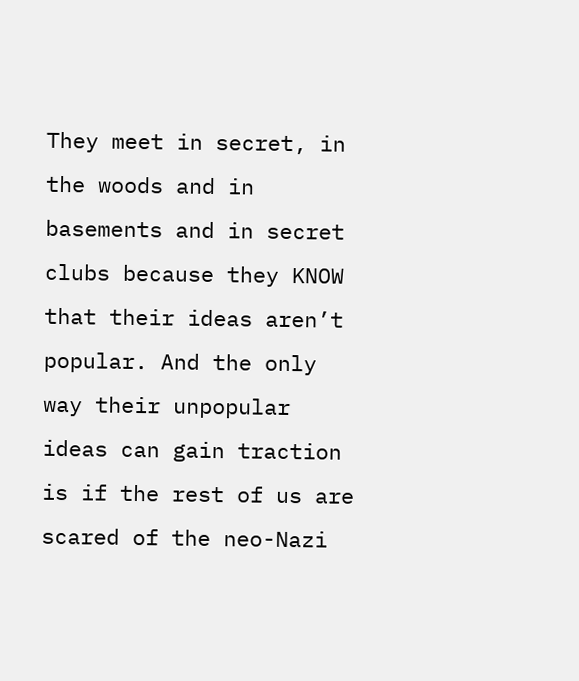They meet in secret, in the woods and in basements and in secret clubs because they KNOW that their ideas aren’t popular. And the only way their unpopular ideas can gain traction is if the rest of us are scared of the neo-Nazi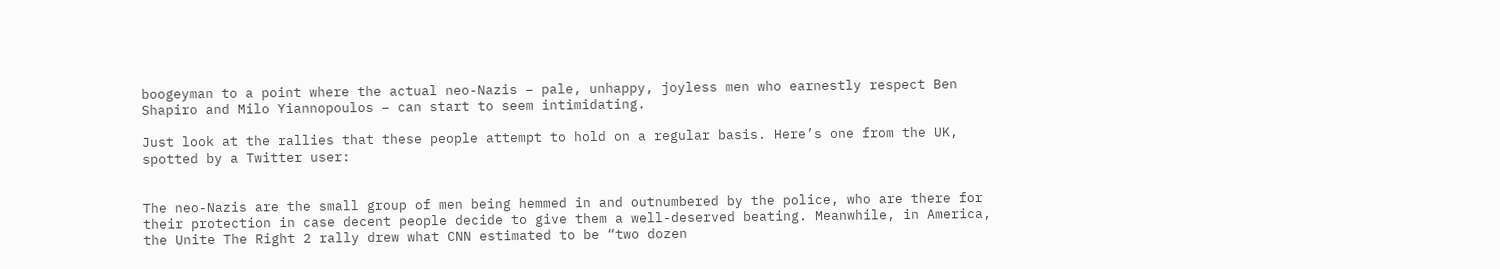boogeyman to a point where the actual neo-Nazis – pale, unhappy, joyless men who earnestly respect Ben Shapiro and Milo Yiannopoulos – can start to seem intimidating.

Just look at the rallies that these people attempt to hold on a regular basis. Here’s one from the UK, spotted by a Twitter user:


The neo-Nazis are the small group of men being hemmed in and outnumbered by the police, who are there for their protection in case decent people decide to give them a well-deserved beating. Meanwhile, in America, the Unite The Right 2 rally drew what CNN estimated to be “two dozen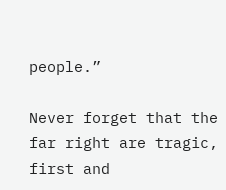people.”

Never forget that the far right are tragic, first and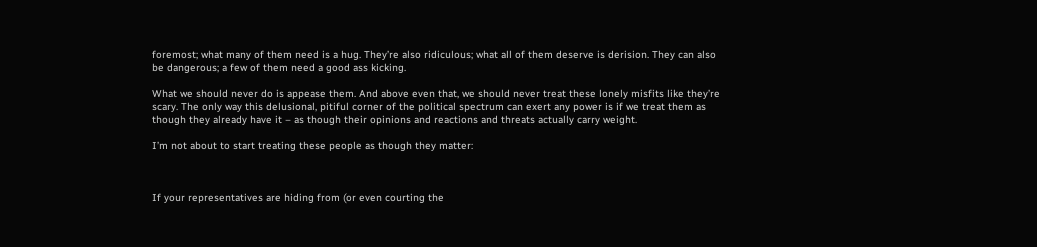foremost; what many of them need is a hug. They’re also ridiculous; what all of them deserve is derision. They can also be dangerous; a few of them need a good ass kicking.

What we should never do is appease them. And above even that, we should never treat these lonely misfits like they’re scary. The only way this delusional, pitiful corner of the political spectrum can exert any power is if we treat them as though they already have it – as though their opinions and reactions and threats actually carry weight.

I’m not about to start treating these people as though they matter:



If your representatives are hiding from (or even courting the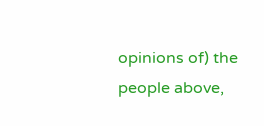opinions of) the people above,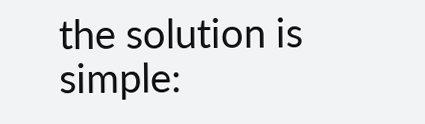the solution is simple: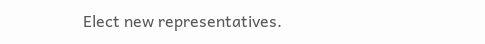Elect new representatives.